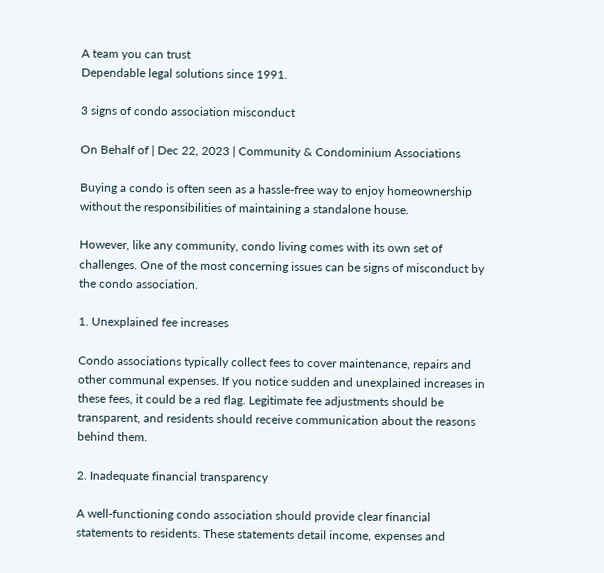A team you can trust
Dependable legal solutions since 1991.

3 signs of condo association misconduct

On Behalf of | Dec 22, 2023 | Community & Condominium Associations

Buying a condo is often seen as a hassle-free way to enjoy homeownership without the responsibilities of maintaining a standalone house.

However, like any community, condo living comes with its own set of challenges. One of the most concerning issues can be signs of misconduct by the condo association.

1. Unexplained fee increases

Condo associations typically collect fees to cover maintenance, repairs and other communal expenses. If you notice sudden and unexplained increases in these fees, it could be a red flag. Legitimate fee adjustments should be transparent, and residents should receive communication about the reasons behind them.

2. Inadequate financial transparency

A well-functioning condo association should provide clear financial statements to residents. These statements detail income, expenses and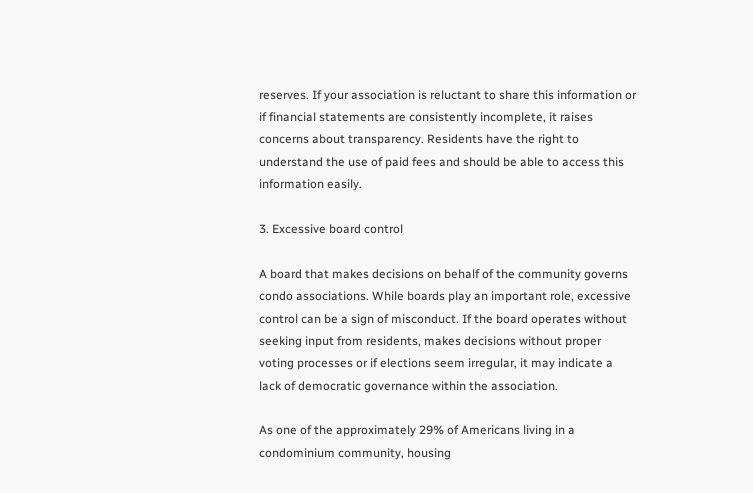reserves. If your association is reluctant to share this information or if financial statements are consistently incomplete, it raises concerns about transparency. Residents have the right to understand the use of paid fees and should be able to access this information easily.

3. Excessive board control

A board that makes decisions on behalf of the community governs condo associations. While boards play an important role, excessive control can be a sign of misconduct. If the board operates without seeking input from residents, makes decisions without proper voting processes or if elections seem irregular, it may indicate a lack of democratic governance within the association.

As one of the approximately 29% of Americans living in a condominium community, housing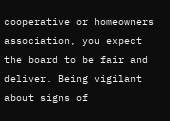cooperative or homeowners association, you expect the board to be fair and deliver. Being vigilant about signs of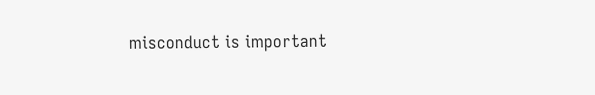misconduct is important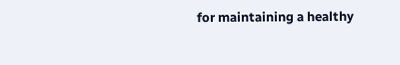for maintaining a healthy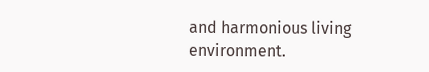and harmonious living environment.